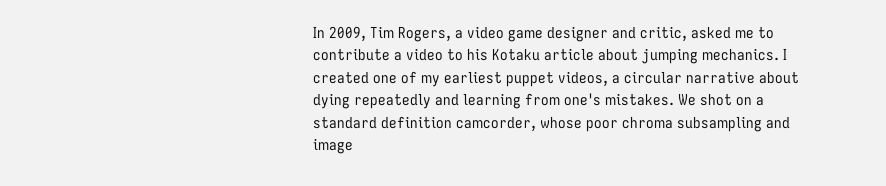In 2009, Tim Rogers, a video game designer and critic, asked me to contribute a video to his Kotaku article about jumping mechanics. I created one of my earliest puppet videos, a circular narrative about dying repeatedly and learning from one's mistakes. We shot on a standard definition camcorder, whose poor chroma subsampling and image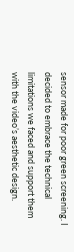sensor made for poor green screening. I decided to embrace the technical limitations we faced and support them with the video’s aesthetic design.